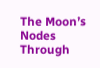The Moon’s Nodes Through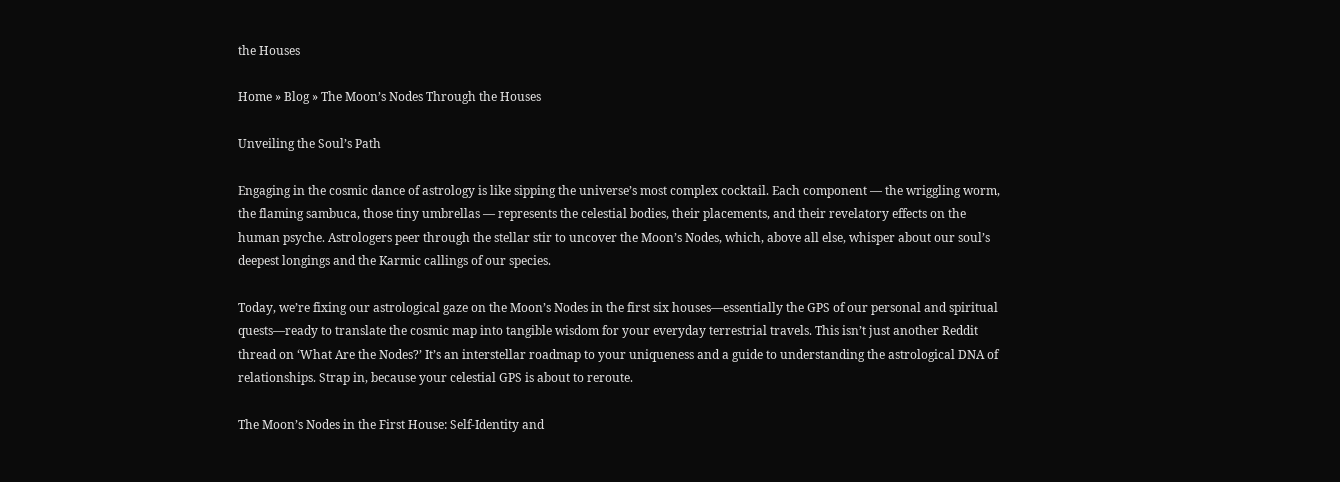the Houses

Home » Blog » The Moon’s Nodes Through the Houses

Unveiling the Soul’s Path

Engaging in the cosmic dance of astrology is like sipping the universe’s most complex cocktail. Each component — the wriggling worm, the flaming sambuca, those tiny umbrellas — represents the celestial bodies, their placements, and their revelatory effects on the human psyche. Astrologers peer through the stellar stir to uncover the Moon’s Nodes, which, above all else, whisper about our soul’s deepest longings and the Karmic callings of our species.

Today, we’re fixing our astrological gaze on the Moon’s Nodes in the first six houses—essentially the GPS of our personal and spiritual quests—ready to translate the cosmic map into tangible wisdom for your everyday terrestrial travels. This isn’t just another Reddit thread on ‘What Are the Nodes?’ It’s an interstellar roadmap to your uniqueness and a guide to understanding the astrological DNA of relationships. Strap in, because your celestial GPS is about to reroute.

The Moon’s Nodes in the First House: Self-Identity and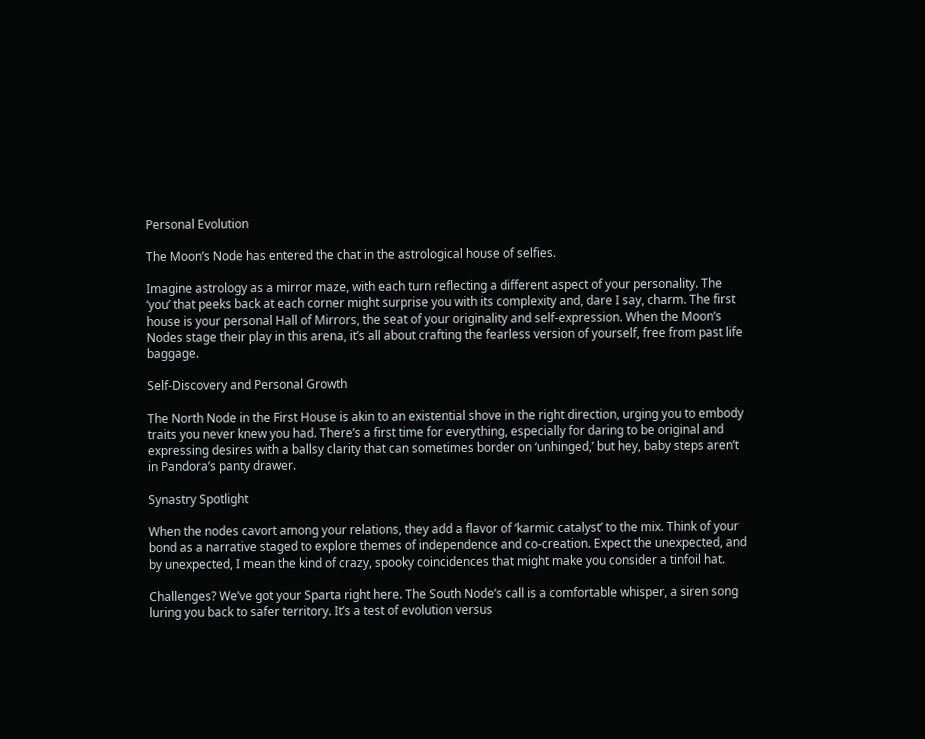Personal Evolution

The Moon’s Node has entered the chat in the astrological house of selfies.

Imagine astrology as a mirror maze, with each turn reflecting a different aspect of your personality. The ‘you’ that peeks back at each corner might surprise you with its complexity and, dare I say, charm. The first house is your personal Hall of Mirrors, the seat of your originality and self-expression. When the Moon’s Nodes stage their play in this arena, it’s all about crafting the fearless version of yourself, free from past life baggage.

Self-Discovery and Personal Growth

The North Node in the First House is akin to an existential shove in the right direction, urging you to embody traits you never knew you had. There’s a first time for everything, especially for daring to be original and expressing desires with a ballsy clarity that can sometimes border on ‘unhinged,’ but hey, baby steps aren’t in Pandora’s panty drawer.

Synastry Spotlight

When the nodes cavort among your relations, they add a flavor of ‘karmic catalyst’ to the mix. Think of your bond as a narrative staged to explore themes of independence and co-creation. Expect the unexpected, and by unexpected, I mean the kind of crazy, spooky coincidences that might make you consider a tinfoil hat.

Challenges? We’ve got your Sparta right here. The South Node’s call is a comfortable whisper, a siren song luring you back to safer territory. It’s a test of evolution versus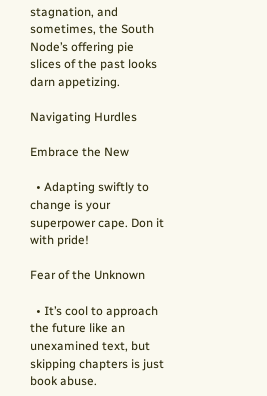stagnation, and sometimes, the South Node’s offering pie slices of the past looks darn appetizing.

Navigating Hurdles

Embrace the New

  • Adapting swiftly to change is your superpower cape. Don it with pride!

Fear of the Unknown

  • It’s cool to approach the future like an unexamined text, but skipping chapters is just book abuse.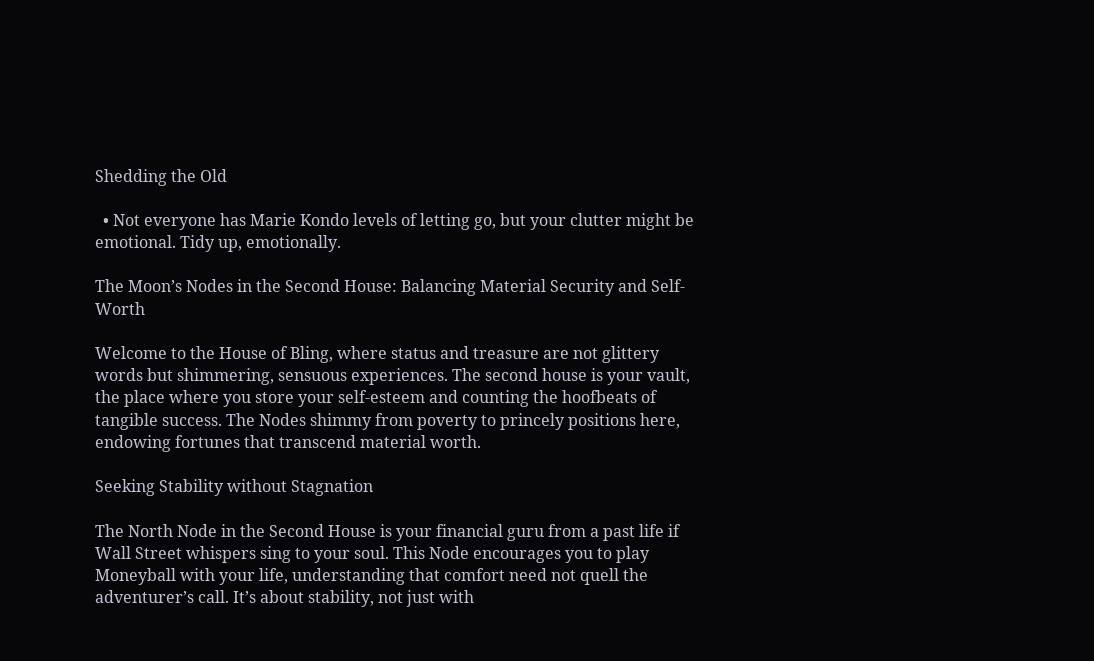Shedding the Old

  • Not everyone has Marie Kondo levels of letting go, but your clutter might be emotional. Tidy up, emotionally.

The Moon’s Nodes in the Second House: Balancing Material Security and Self-Worth

Welcome to the House of Bling, where status and treasure are not glittery words but shimmering, sensuous experiences. The second house is your vault, the place where you store your self-esteem and counting the hoofbeats of tangible success. The Nodes shimmy from poverty to princely positions here, endowing fortunes that transcend material worth.

Seeking Stability without Stagnation

The North Node in the Second House is your financial guru from a past life if Wall Street whispers sing to your soul. This Node encourages you to play Moneyball with your life, understanding that comfort need not quell the adventurer’s call. It’s about stability, not just with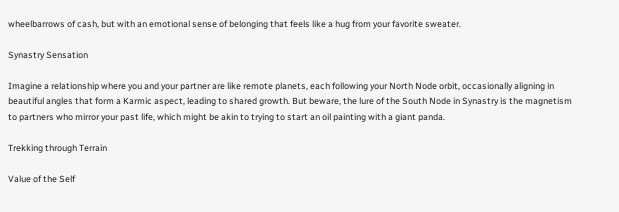wheelbarrows of cash, but with an emotional sense of belonging that feels like a hug from your favorite sweater.

Synastry Sensation

Imagine a relationship where you and your partner are like remote planets, each following your North Node orbit, occasionally aligning in beautiful angles that form a Karmic aspect, leading to shared growth. But beware, the lure of the South Node in Synastry is the magnetism to partners who mirror your past life, which might be akin to trying to start an oil painting with a giant panda.

Trekking through Terrain

Value of the Self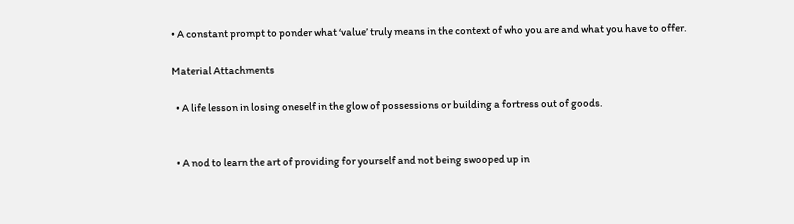• A constant prompt to ponder what ‘value’ truly means in the context of who you are and what you have to offer.

Material Attachments

  • A life lesson in losing oneself in the glow of possessions or building a fortress out of goods.


  • A nod to learn the art of providing for yourself and not being swooped up in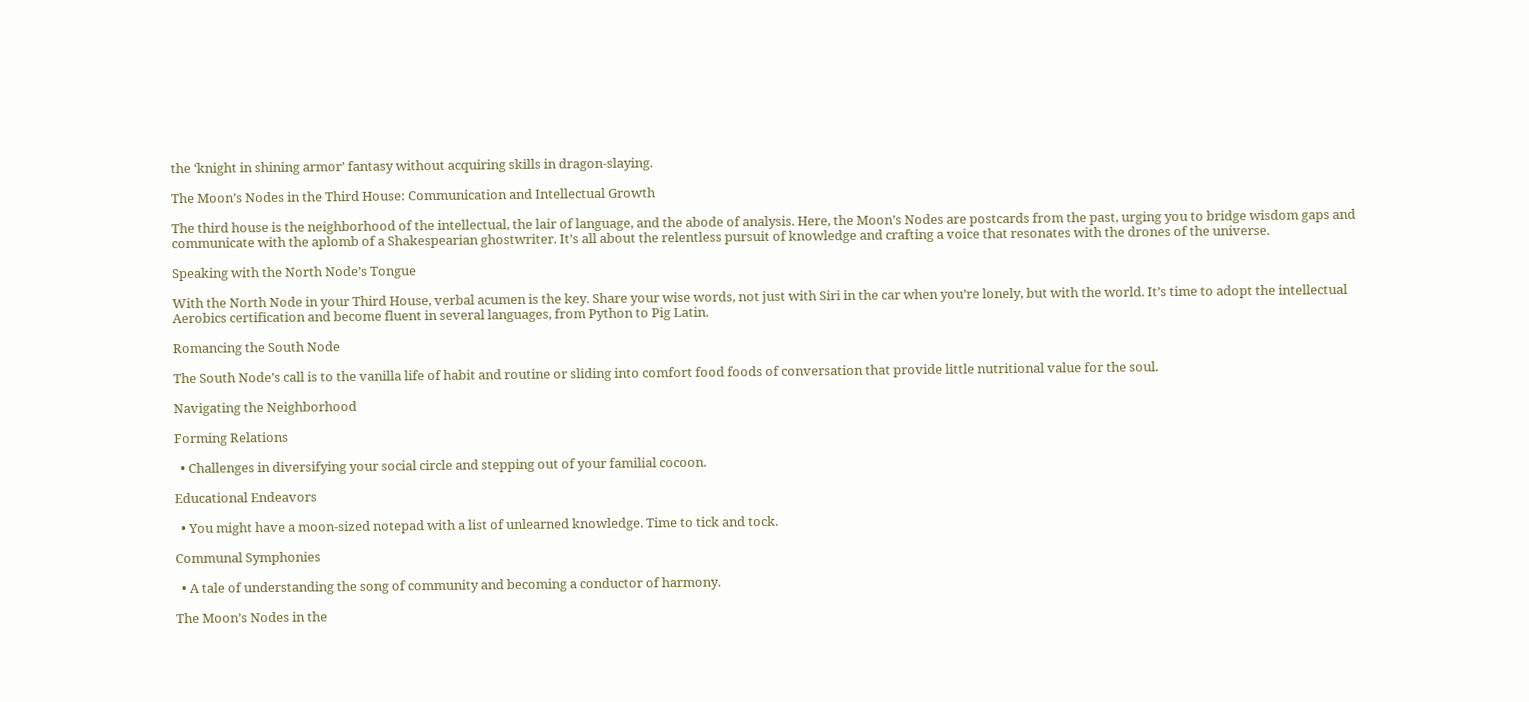the ‘knight in shining armor’ fantasy without acquiring skills in dragon-slaying.

The Moon’s Nodes in the Third House: Communication and Intellectual Growth

The third house is the neighborhood of the intellectual, the lair of language, and the abode of analysis. Here, the Moon’s Nodes are postcards from the past, urging you to bridge wisdom gaps and communicate with the aplomb of a Shakespearian ghostwriter. It’s all about the relentless pursuit of knowledge and crafting a voice that resonates with the drones of the universe.

Speaking with the North Node’s Tongue

With the North Node in your Third House, verbal acumen is the key. Share your wise words, not just with Siri in the car when you’re lonely, but with the world. It’s time to adopt the intellectual Aerobics certification and become fluent in several languages, from Python to Pig Latin.

Romancing the South Node

The South Node’s call is to the vanilla life of habit and routine or sliding into comfort food foods of conversation that provide little nutritional value for the soul.

Navigating the Neighborhood

Forming Relations

  • Challenges in diversifying your social circle and stepping out of your familial cocoon.

Educational Endeavors

  • You might have a moon-sized notepad with a list of unlearned knowledge. Time to tick and tock.

Communal Symphonies

  • A tale of understanding the song of community and becoming a conductor of harmony.

The Moon’s Nodes in the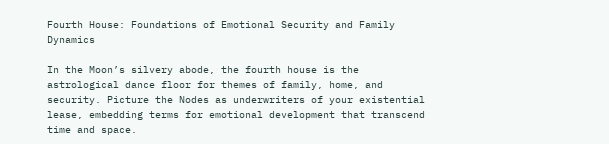Fourth House: Foundations of Emotional Security and Family Dynamics

In the Moon’s silvery abode, the fourth house is the astrological dance floor for themes of family, home, and security. Picture the Nodes as underwriters of your existential lease, embedding terms for emotional development that transcend time and space.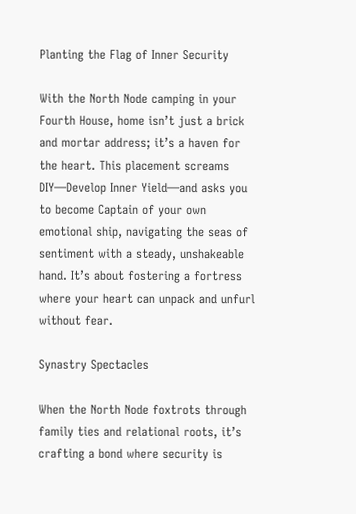Planting the Flag of Inner Security

With the North Node camping in your Fourth House, home isn’t just a brick and mortar address; it’s a haven for the heart. This placement screams DIY—Develop Inner Yield—and asks you to become Captain of your own emotional ship, navigating the seas of sentiment with a steady, unshakeable hand. It’s about fostering a fortress where your heart can unpack and unfurl without fear.

Synastry Spectacles

When the North Node foxtrots through family ties and relational roots, it’s crafting a bond where security is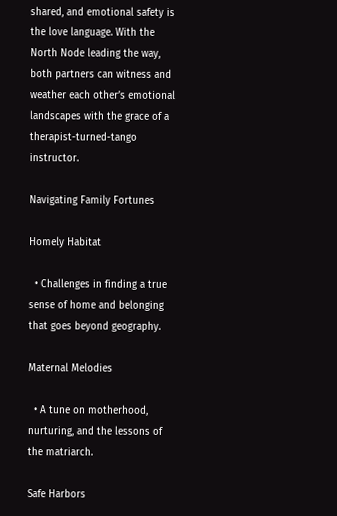shared, and emotional safety is the love language. With the North Node leading the way, both partners can witness and weather each other’s emotional landscapes with the grace of a therapist-turned-tango instructor.

Navigating Family Fortunes

Homely Habitat

  • Challenges in finding a true sense of home and belonging that goes beyond geography.

Maternal Melodies

  • A tune on motherhood, nurturing, and the lessons of the matriarch.

Safe Harbors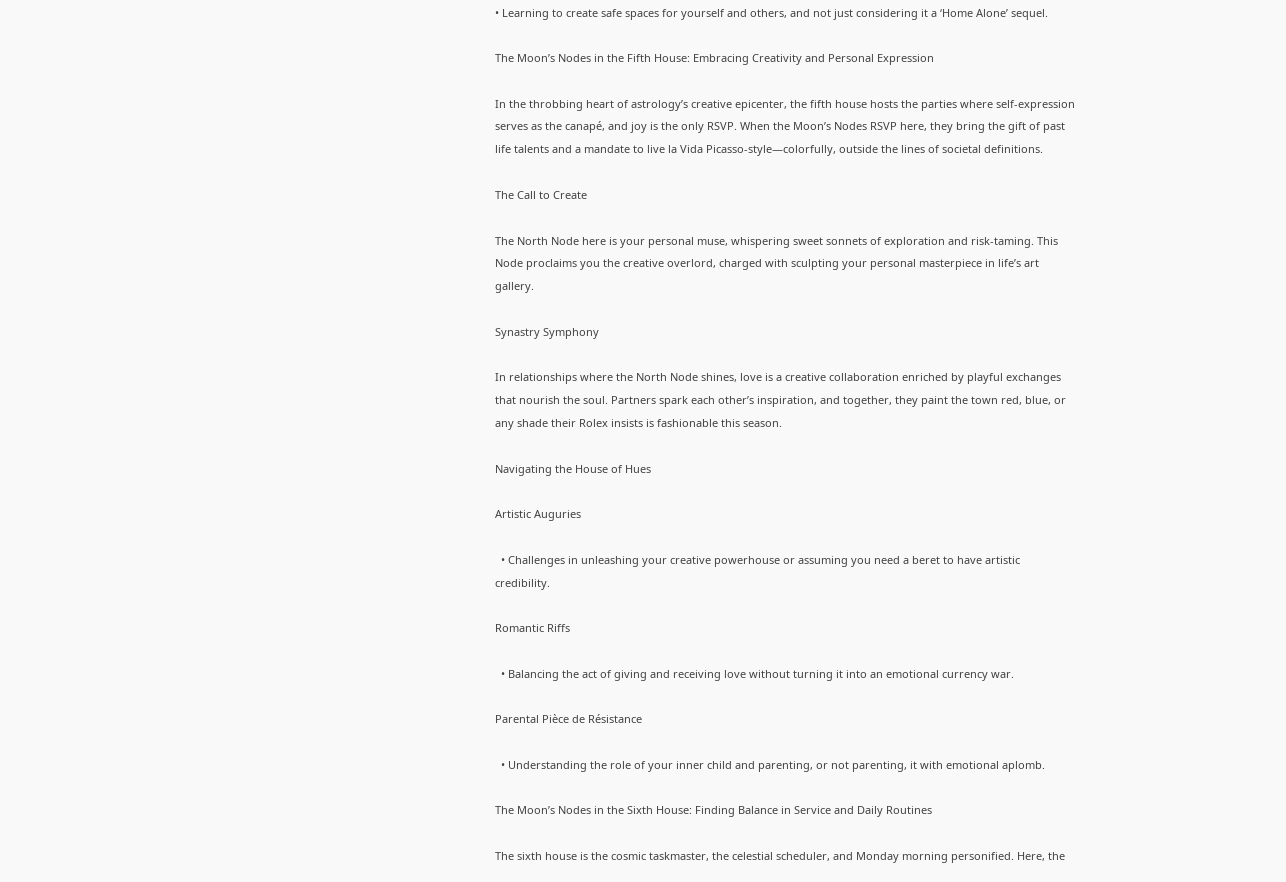• Learning to create safe spaces for yourself and others, and not just considering it a ‘Home Alone’ sequel.

The Moon’s Nodes in the Fifth House: Embracing Creativity and Personal Expression

In the throbbing heart of astrology’s creative epicenter, the fifth house hosts the parties where self-expression serves as the canapé, and joy is the only RSVP. When the Moon’s Nodes RSVP here, they bring the gift of past life talents and a mandate to live la Vida Picasso-style—colorfully, outside the lines of societal definitions.

The Call to Create

The North Node here is your personal muse, whispering sweet sonnets of exploration and risk-taming. This Node proclaims you the creative overlord, charged with sculpting your personal masterpiece in life’s art gallery.

Synastry Symphony

In relationships where the North Node shines, love is a creative collaboration enriched by playful exchanges that nourish the soul. Partners spark each other’s inspiration, and together, they paint the town red, blue, or any shade their Rolex insists is fashionable this season.

Navigating the House of Hues

Artistic Auguries

  • Challenges in unleashing your creative powerhouse or assuming you need a beret to have artistic credibility.

Romantic Riffs

  • Balancing the act of giving and receiving love without turning it into an emotional currency war.

Parental Pièce de Résistance

  • Understanding the role of your inner child and parenting, or not parenting, it with emotional aplomb.

The Moon’s Nodes in the Sixth House: Finding Balance in Service and Daily Routines

The sixth house is the cosmic taskmaster, the celestial scheduler, and Monday morning personified. Here, the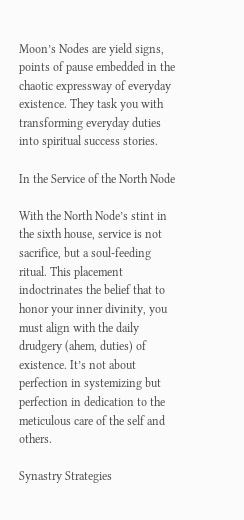Moon’s Nodes are yield signs, points of pause embedded in the chaotic expressway of everyday existence. They task you with transforming everyday duties into spiritual success stories.

In the Service of the North Node

With the North Node’s stint in the sixth house, service is not sacrifice, but a soul-feeding ritual. This placement indoctrinates the belief that to honor your inner divinity, you must align with the daily drudgery (ahem, duties) of existence. It’s not about perfection in systemizing but perfection in dedication to the meticulous care of the self and others.

Synastry Strategies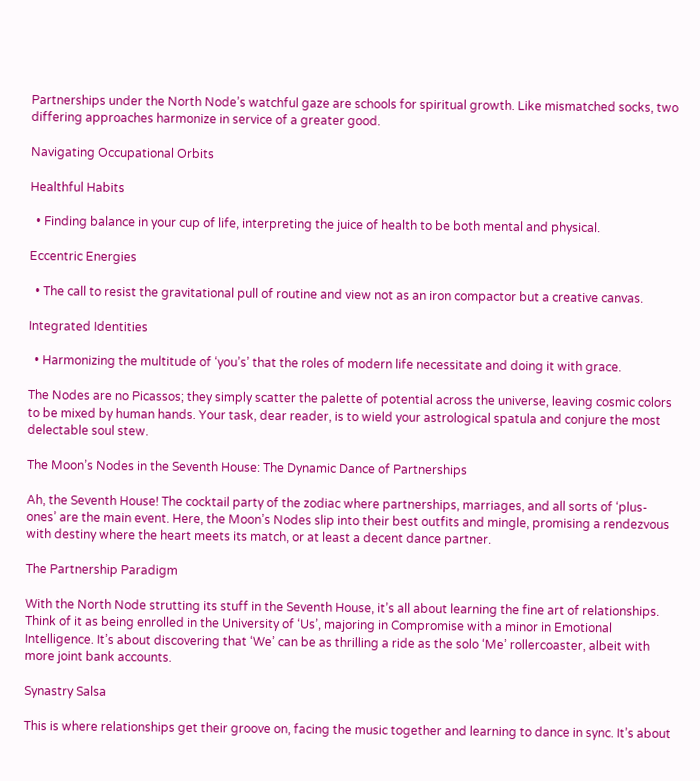Partnerships under the North Node’s watchful gaze are schools for spiritual growth. Like mismatched socks, two differing approaches harmonize in service of a greater good.

Navigating Occupational Orbits

Healthful Habits

  • Finding balance in your cup of life, interpreting the juice of health to be both mental and physical.

Eccentric Energies

  • The call to resist the gravitational pull of routine and view not as an iron compactor but a creative canvas.

Integrated Identities

  • Harmonizing the multitude of ‘you’s’ that the roles of modern life necessitate and doing it with grace.

The Nodes are no Picassos; they simply scatter the palette of potential across the universe, leaving cosmic colors to be mixed by human hands. Your task, dear reader, is to wield your astrological spatula and conjure the most delectable soul stew.

The Moon’s Nodes in the Seventh House: The Dynamic Dance of Partnerships

Ah, the Seventh House! The cocktail party of the zodiac where partnerships, marriages, and all sorts of ‘plus-ones’ are the main event. Here, the Moon’s Nodes slip into their best outfits and mingle, promising a rendezvous with destiny where the heart meets its match, or at least a decent dance partner.

The Partnership Paradigm

With the North Node strutting its stuff in the Seventh House, it’s all about learning the fine art of relationships. Think of it as being enrolled in the University of ‘Us’, majoring in Compromise with a minor in Emotional Intelligence. It’s about discovering that ‘We’ can be as thrilling a ride as the solo ‘Me’ rollercoaster, albeit with more joint bank accounts.

Synastry Salsa

This is where relationships get their groove on, facing the music together and learning to dance in sync. It’s about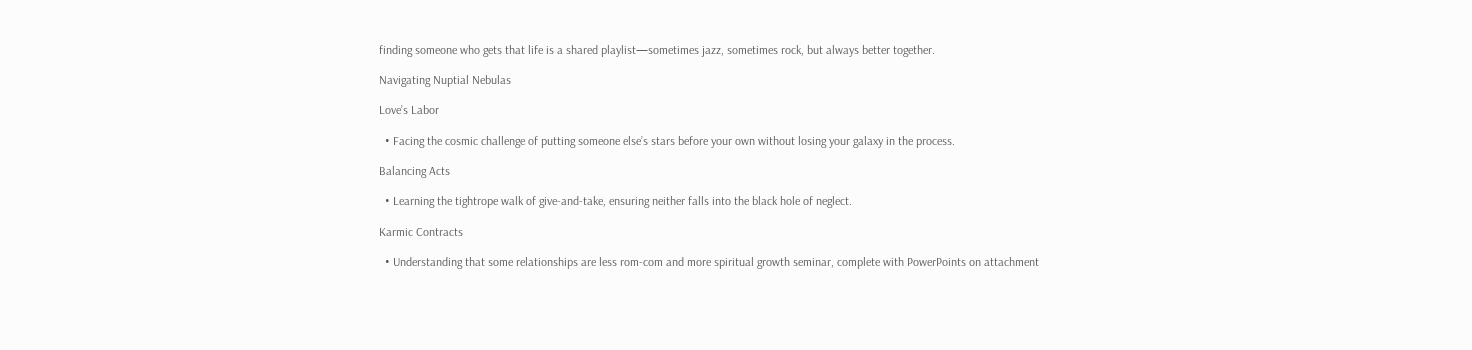finding someone who gets that life is a shared playlist—sometimes jazz, sometimes rock, but always better together.

Navigating Nuptial Nebulas

Love’s Labor

  • Facing the cosmic challenge of putting someone else’s stars before your own without losing your galaxy in the process.

Balancing Acts

  • Learning the tightrope walk of give-and-take, ensuring neither falls into the black hole of neglect.

Karmic Contracts

  • Understanding that some relationships are less rom-com and more spiritual growth seminar, complete with PowerPoints on attachment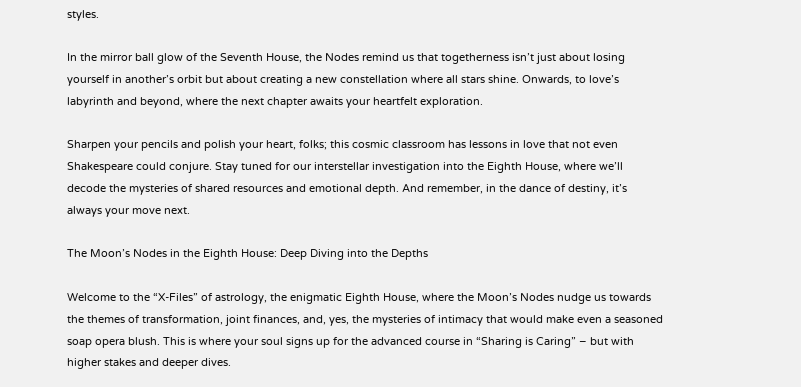styles.

In the mirror ball glow of the Seventh House, the Nodes remind us that togetherness isn’t just about losing yourself in another’s orbit but about creating a new constellation where all stars shine. Onwards, to love’s labyrinth and beyond, where the next chapter awaits your heartfelt exploration.

Sharpen your pencils and polish your heart, folks; this cosmic classroom has lessons in love that not even Shakespeare could conjure. Stay tuned for our interstellar investigation into the Eighth House, where we’ll decode the mysteries of shared resources and emotional depth. And remember, in the dance of destiny, it’s always your move next.

The Moon’s Nodes in the Eighth House: Deep Diving into the Depths

Welcome to the “X-Files” of astrology, the enigmatic Eighth House, where the Moon’s Nodes nudge us towards the themes of transformation, joint finances, and, yes, the mysteries of intimacy that would make even a seasoned soap opera blush. This is where your soul signs up for the advanced course in “Sharing is Caring” – but with higher stakes and deeper dives.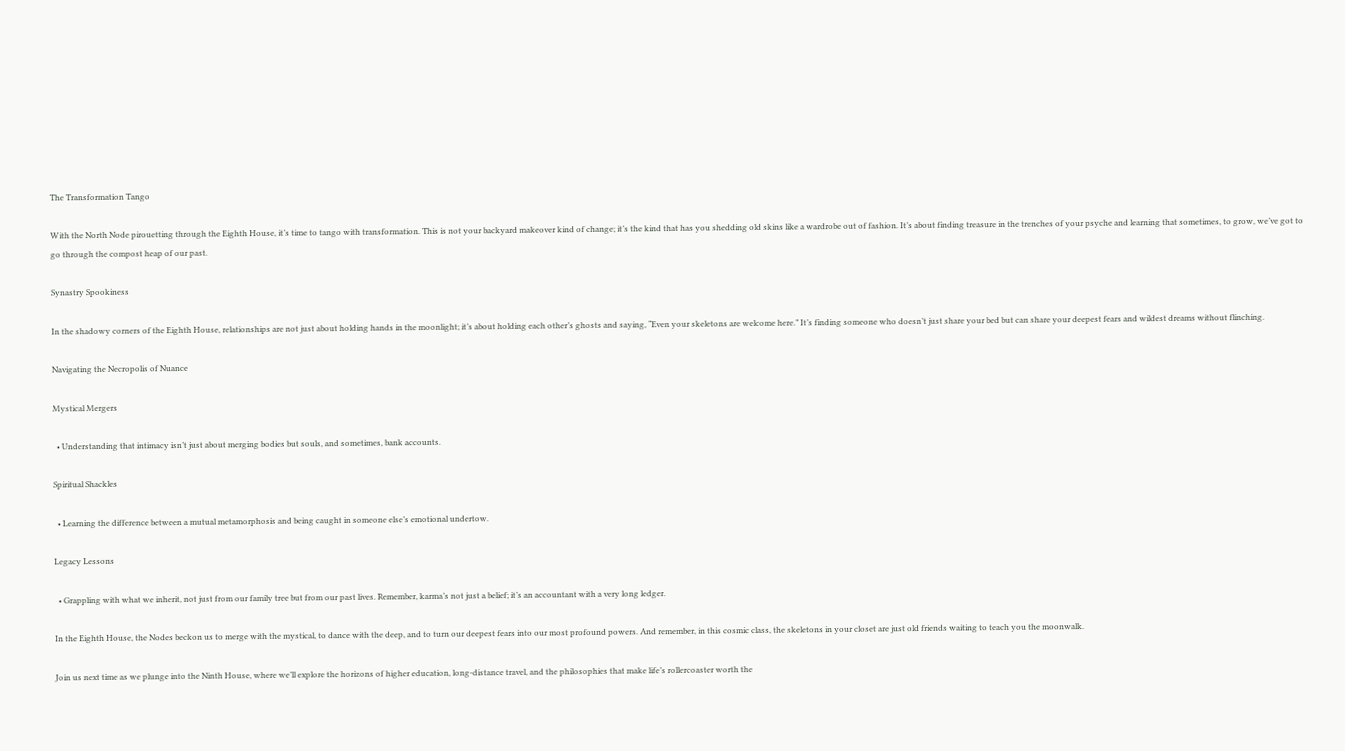The Transformation Tango

With the North Node pirouetting through the Eighth House, it’s time to tango with transformation. This is not your backyard makeover kind of change; it’s the kind that has you shedding old skins like a wardrobe out of fashion. It’s about finding treasure in the trenches of your psyche and learning that sometimes, to grow, we’ve got to go through the compost heap of our past.

Synastry Spookiness

In the shadowy corners of the Eighth House, relationships are not just about holding hands in the moonlight; it’s about holding each other’s ghosts and saying, “Even your skeletons are welcome here.” It’s finding someone who doesn’t just share your bed but can share your deepest fears and wildest dreams without flinching.

Navigating the Necropolis of Nuance

Mystical Mergers

  • Understanding that intimacy isn’t just about merging bodies but souls, and sometimes, bank accounts.

Spiritual Shackles

  • Learning the difference between a mutual metamorphosis and being caught in someone else’s emotional undertow.

Legacy Lessons

  • Grappling with what we inherit, not just from our family tree but from our past lives. Remember, karma’s not just a belief; it’s an accountant with a very long ledger.

In the Eighth House, the Nodes beckon us to merge with the mystical, to dance with the deep, and to turn our deepest fears into our most profound powers. And remember, in this cosmic class, the skeletons in your closet are just old friends waiting to teach you the moonwalk.

Join us next time as we plunge into the Ninth House, where we’ll explore the horizons of higher education, long-distance travel, and the philosophies that make life’s rollercoaster worth the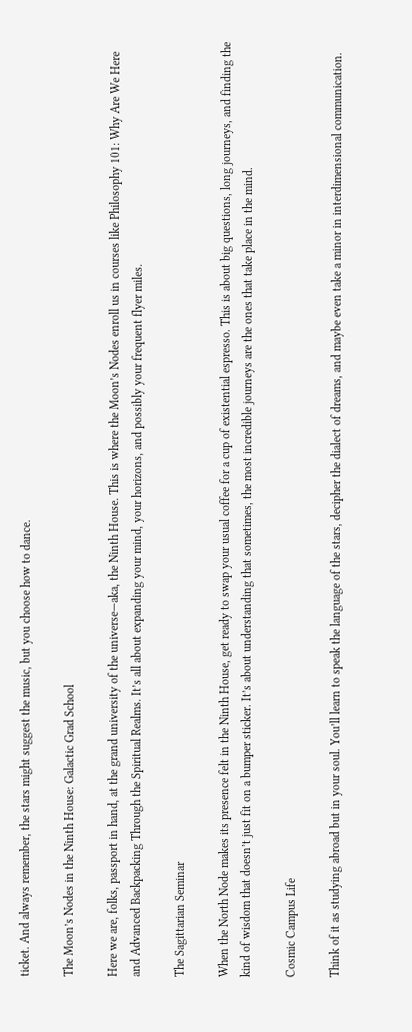ticket. And always remember, the stars might suggest the music, but you choose how to dance.

The Moon’s Nodes in the Ninth House: Galactic Grad School

Here we are, folks, passport in hand, at the grand university of the universe—aka, the Ninth House. This is where the Moon’s Nodes enroll us in courses like Philosophy 101: Why Are We Here and Advanced Backpacking Through the Spiritual Realms. It’s all about expanding your mind, your horizons, and possibly your frequent flyer miles.

The Sagittarian Seminar

When the North Node makes its presence felt in the Ninth House, get ready to swap your usual coffee for a cup of existential espresso. This is about big questions, long journeys, and finding the kind of wisdom that doesn’t just fit on a bumper sticker. It’s about understanding that sometimes, the most incredible journeys are the ones that take place in the mind.

Cosmic Campus Life

Think of it as studying abroad but in your soul. You’ll learn to speak the language of the stars, decipher the dialect of dreams, and maybe even take a minor in interdimensional communication.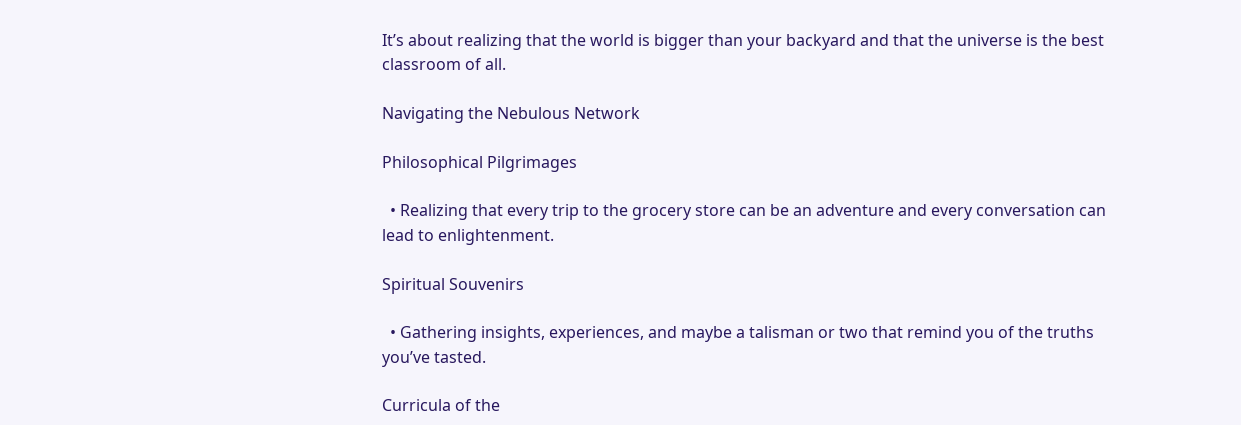It’s about realizing that the world is bigger than your backyard and that the universe is the best classroom of all.

Navigating the Nebulous Network

Philosophical Pilgrimages

  • Realizing that every trip to the grocery store can be an adventure and every conversation can lead to enlightenment.

Spiritual Souvenirs

  • Gathering insights, experiences, and maybe a talisman or two that remind you of the truths you’ve tasted.

Curricula of the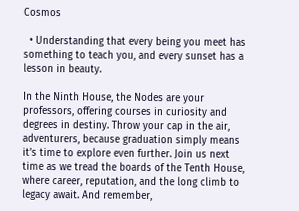Cosmos

  • Understanding that every being you meet has something to teach you, and every sunset has a lesson in beauty.

In the Ninth House, the Nodes are your professors, offering courses in curiosity and degrees in destiny. Throw your cap in the air, adventurers, because graduation simply means it’s time to explore even further. Join us next time as we tread the boards of the Tenth House, where career, reputation, and the long climb to legacy await. And remember,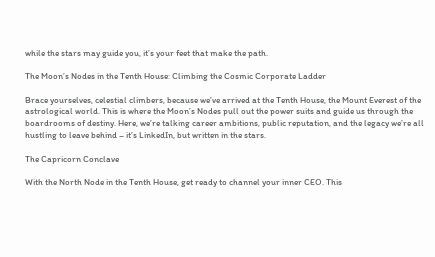while the stars may guide you, it’s your feet that make the path.

The Moon’s Nodes in the Tenth House: Climbing the Cosmic Corporate Ladder

Brace yourselves, celestial climbers, because we’ve arrived at the Tenth House, the Mount Everest of the astrological world. This is where the Moon’s Nodes pull out the power suits and guide us through the boardrooms of destiny. Here, we’re talking career ambitions, public reputation, and the legacy we’re all hustling to leave behind – it’s LinkedIn, but written in the stars.

The Capricorn Conclave

With the North Node in the Tenth House, get ready to channel your inner CEO. This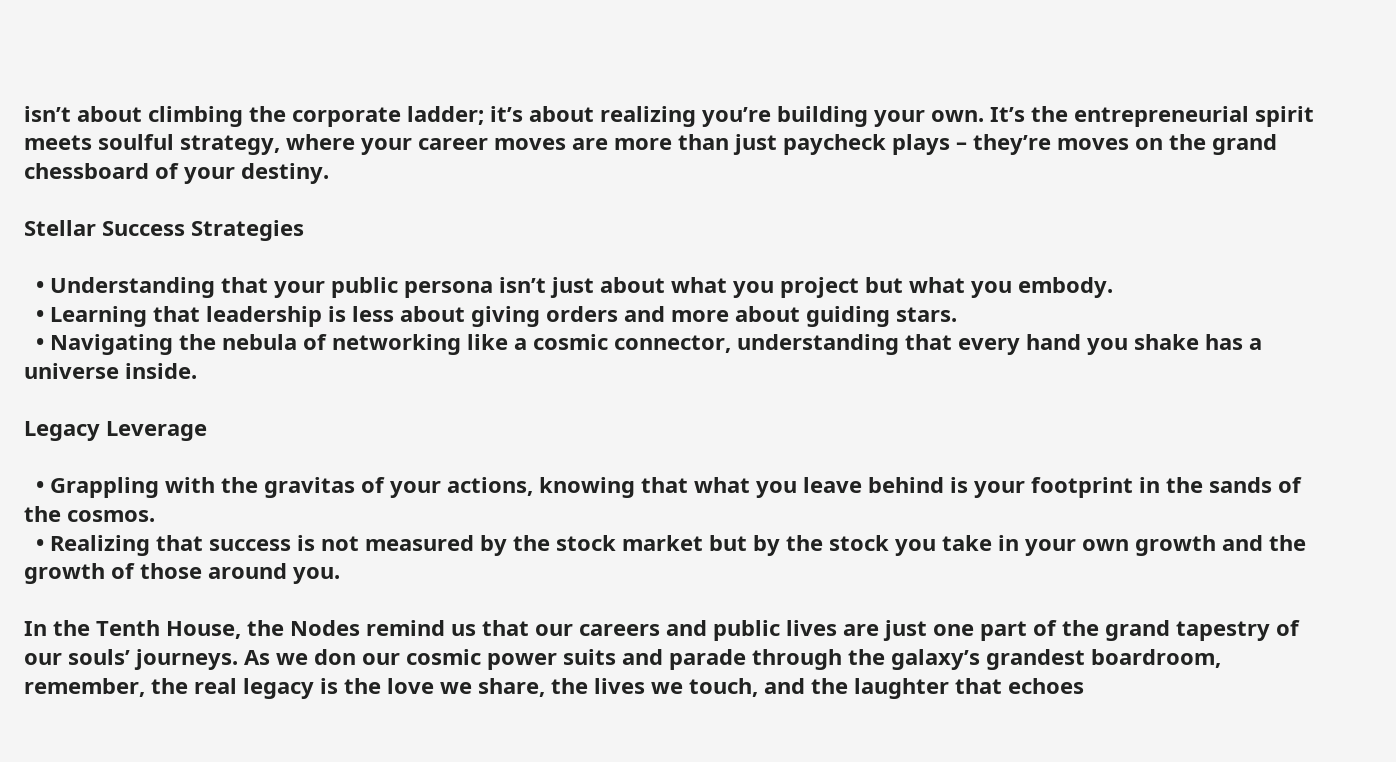isn’t about climbing the corporate ladder; it’s about realizing you’re building your own. It’s the entrepreneurial spirit meets soulful strategy, where your career moves are more than just paycheck plays – they’re moves on the grand chessboard of your destiny.

Stellar Success Strategies

  • Understanding that your public persona isn’t just about what you project but what you embody.
  • Learning that leadership is less about giving orders and more about guiding stars.
  • Navigating the nebula of networking like a cosmic connector, understanding that every hand you shake has a universe inside.

Legacy Leverage

  • Grappling with the gravitas of your actions, knowing that what you leave behind is your footprint in the sands of the cosmos.
  • Realizing that success is not measured by the stock market but by the stock you take in your own growth and the growth of those around you.

In the Tenth House, the Nodes remind us that our careers and public lives are just one part of the grand tapestry of our souls’ journeys. As we don our cosmic power suits and parade through the galaxy’s grandest boardroom, remember, the real legacy is the love we share, the lives we touch, and the laughter that echoes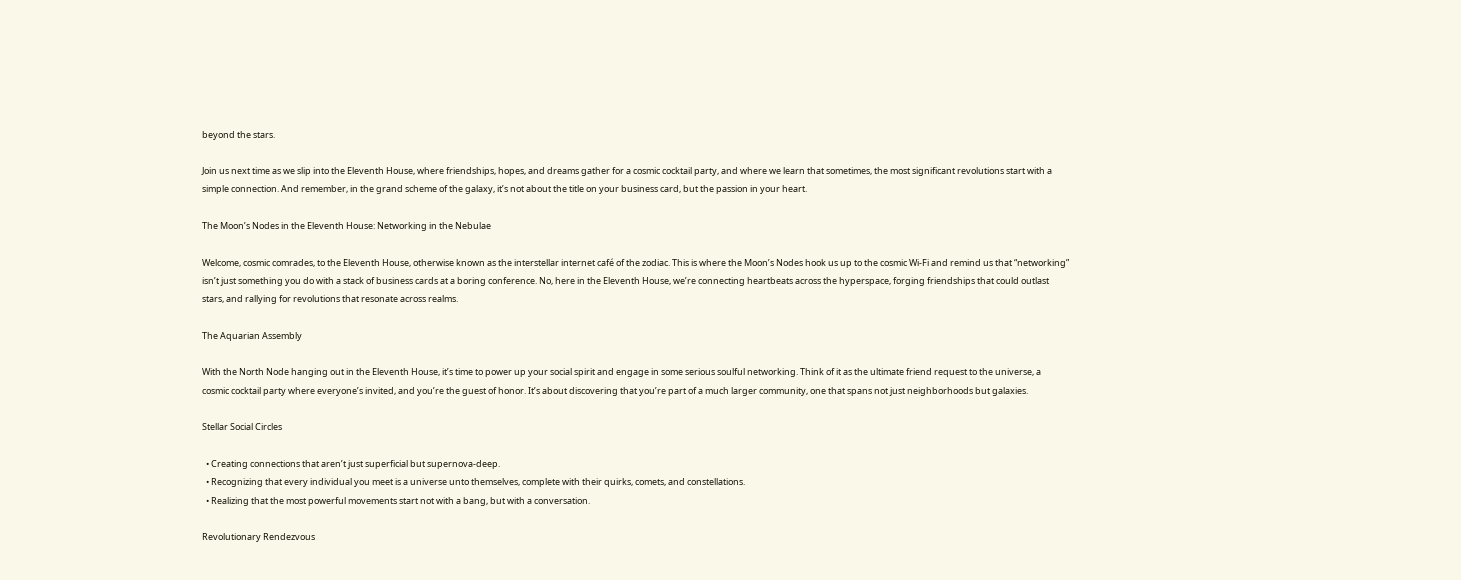beyond the stars.

Join us next time as we slip into the Eleventh House, where friendships, hopes, and dreams gather for a cosmic cocktail party, and where we learn that sometimes, the most significant revolutions start with a simple connection. And remember, in the grand scheme of the galaxy, it’s not about the title on your business card, but the passion in your heart.

The Moon’s Nodes in the Eleventh House: Networking in the Nebulae

Welcome, cosmic comrades, to the Eleventh House, otherwise known as the interstellar internet café of the zodiac. This is where the Moon’s Nodes hook us up to the cosmic Wi-Fi and remind us that “networking” isn’t just something you do with a stack of business cards at a boring conference. No, here in the Eleventh House, we’re connecting heartbeats across the hyperspace, forging friendships that could outlast stars, and rallying for revolutions that resonate across realms.

The Aquarian Assembly

With the North Node hanging out in the Eleventh House, it’s time to power up your social spirit and engage in some serious soulful networking. Think of it as the ultimate friend request to the universe, a cosmic cocktail party where everyone’s invited, and you’re the guest of honor. It’s about discovering that you’re part of a much larger community, one that spans not just neighborhoods but galaxies.

Stellar Social Circles

  • Creating connections that aren’t just superficial but supernova-deep.
  • Recognizing that every individual you meet is a universe unto themselves, complete with their quirks, comets, and constellations.
  • Realizing that the most powerful movements start not with a bang, but with a conversation.

Revolutionary Rendezvous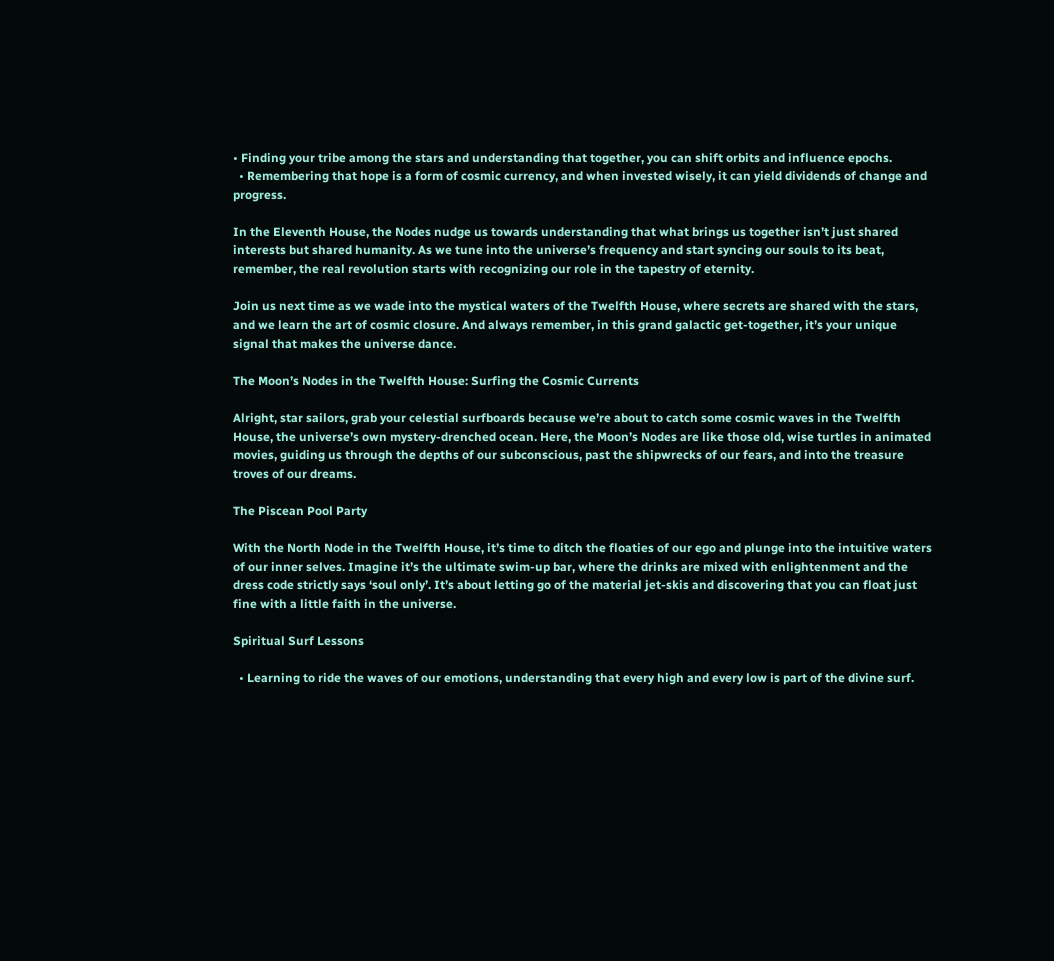• Finding your tribe among the stars and understanding that together, you can shift orbits and influence epochs.
  • Remembering that hope is a form of cosmic currency, and when invested wisely, it can yield dividends of change and progress.

In the Eleventh House, the Nodes nudge us towards understanding that what brings us together isn’t just shared interests but shared humanity. As we tune into the universe’s frequency and start syncing our souls to its beat, remember, the real revolution starts with recognizing our role in the tapestry of eternity.

Join us next time as we wade into the mystical waters of the Twelfth House, where secrets are shared with the stars, and we learn the art of cosmic closure. And always remember, in this grand galactic get-together, it’s your unique signal that makes the universe dance.

The Moon’s Nodes in the Twelfth House: Surfing the Cosmic Currents

Alright, star sailors, grab your celestial surfboards because we’re about to catch some cosmic waves in the Twelfth House, the universe’s own mystery-drenched ocean. Here, the Moon’s Nodes are like those old, wise turtles in animated movies, guiding us through the depths of our subconscious, past the shipwrecks of our fears, and into the treasure troves of our dreams.

The Piscean Pool Party

With the North Node in the Twelfth House, it’s time to ditch the floaties of our ego and plunge into the intuitive waters of our inner selves. Imagine it’s the ultimate swim-up bar, where the drinks are mixed with enlightenment and the dress code strictly says ‘soul only’. It’s about letting go of the material jet-skis and discovering that you can float just fine with a little faith in the universe.

Spiritual Surf Lessons

  • Learning to ride the waves of our emotions, understanding that every high and every low is part of the divine surf.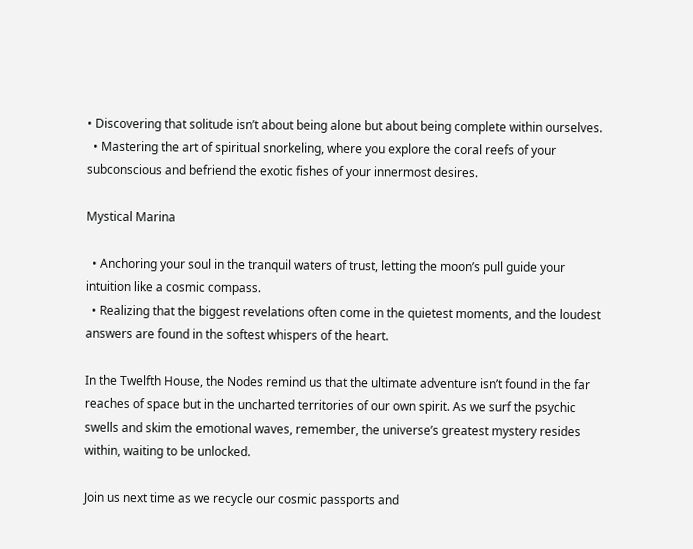• Discovering that solitude isn’t about being alone but about being complete within ourselves.
  • Mastering the art of spiritual snorkeling, where you explore the coral reefs of your subconscious and befriend the exotic fishes of your innermost desires.

Mystical Marina

  • Anchoring your soul in the tranquil waters of trust, letting the moon’s pull guide your intuition like a cosmic compass.
  • Realizing that the biggest revelations often come in the quietest moments, and the loudest answers are found in the softest whispers of the heart.

In the Twelfth House, the Nodes remind us that the ultimate adventure isn’t found in the far reaches of space but in the uncharted territories of our own spirit. As we surf the psychic swells and skim the emotional waves, remember, the universe’s greatest mystery resides within, waiting to be unlocked.

Join us next time as we recycle our cosmic passports and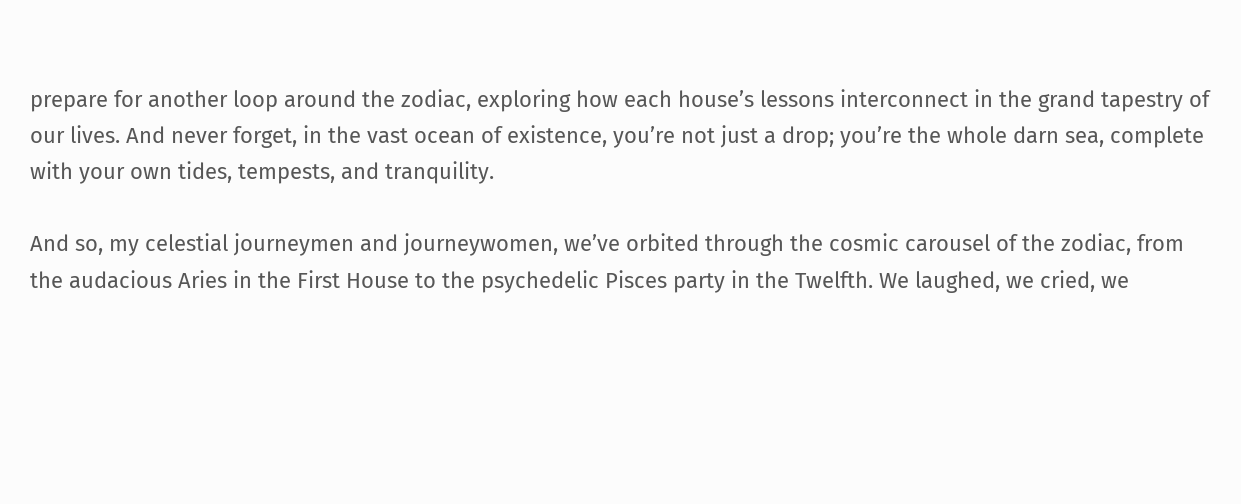prepare for another loop around the zodiac, exploring how each house’s lessons interconnect in the grand tapestry of our lives. And never forget, in the vast ocean of existence, you’re not just a drop; you’re the whole darn sea, complete with your own tides, tempests, and tranquility.

And so, my celestial journeymen and journeywomen, we’ve orbited through the cosmic carousel of the zodiac, from the audacious Aries in the First House to the psychedelic Pisces party in the Twelfth. We laughed, we cried, we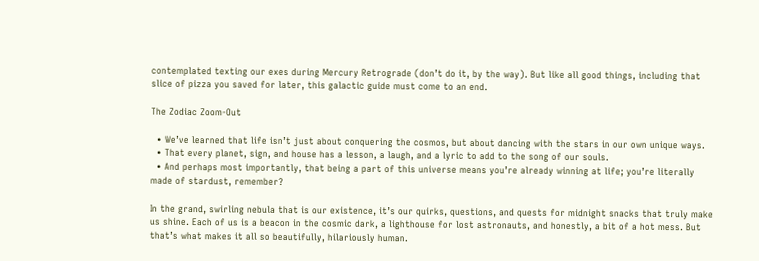contemplated texting our exes during Mercury Retrograde (don’t do it, by the way). But like all good things, including that slice of pizza you saved for later, this galactic guide must come to an end.

The Zodiac Zoom-Out

  • We’ve learned that life isn’t just about conquering the cosmos, but about dancing with the stars in our own unique ways.
  • That every planet, sign, and house has a lesson, a laugh, and a lyric to add to the song of our souls.
  • And perhaps most importantly, that being a part of this universe means you’re already winning at life; you’re literally made of stardust, remember?

In the grand, swirling nebula that is our existence, it’s our quirks, questions, and quests for midnight snacks that truly make us shine. Each of us is a beacon in the cosmic dark, a lighthouse for lost astronauts, and honestly, a bit of a hot mess. But that’s what makes it all so beautifully, hilariously human.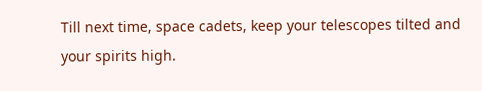Till next time, space cadets, keep your telescopes tilted and your spirits high.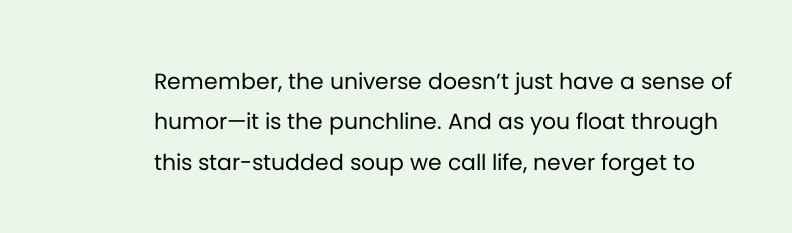Remember, the universe doesn’t just have a sense of humor—it is the punchline. And as you float through this star-studded soup we call life, never forget to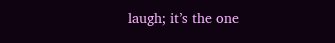laugh; it’s the one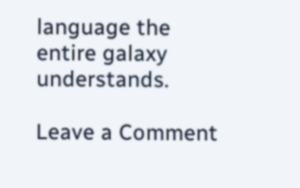language the entire galaxy understands.

Leave a Comment